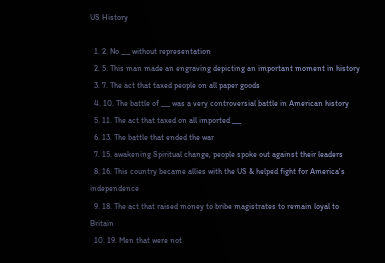US History

  1. 2. No ___ without representation
  2. 5. This man made an engraving depicting an important moment in history
  3. 7. The act that taxed people on all paper goods
  4. 10. The battle of ___ was a very controversial battle in American history
  5. 11. The act that taxed on all imported ___
  6. 13. The battle that ended the war
  7. 15. awakening Spiritual change, people spoke out against their leaders
  8. 16. This country became allies with the US & helped fight for America's independence
  9. 18. The act that raised money to bribe magistrates to remain loyal to Britain
  10. 19. Men that were not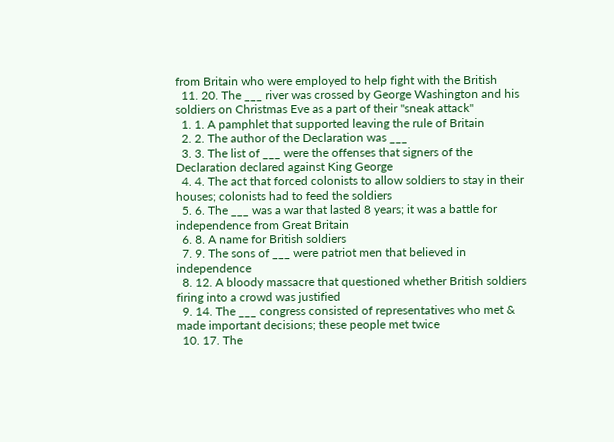from Britain who were employed to help fight with the British
  11. 20. The ___ river was crossed by George Washington and his soldiers on Christmas Eve as a part of their "sneak attack"
  1. 1. A pamphlet that supported leaving the rule of Britain
  2. 2. The author of the Declaration was ___
  3. 3. The list of ___ were the offenses that signers of the Declaration declared against King George
  4. 4. The act that forced colonists to allow soldiers to stay in their houses; colonists had to feed the soldiers
  5. 6. The ___ was a war that lasted 8 years; it was a battle for independence from Great Britain
  6. 8. A name for British soldiers
  7. 9. The sons of ___ were patriot men that believed in independence
  8. 12. A bloody massacre that questioned whether British soldiers firing into a crowd was justified
  9. 14. The ___ congress consisted of representatives who met & made important decisions; these people met twice
  10. 17. The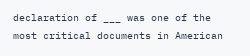declaration of ___ was one of the most critical documents in American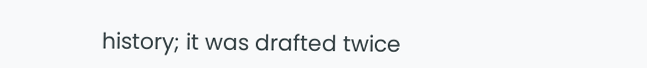history; it was drafted twice